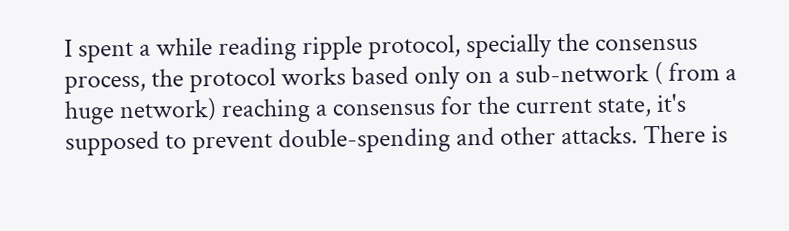I spent a while reading ripple protocol, specially the consensus process, the protocol works based only on a sub-network ( from a huge network) reaching a consensus for the current state, it's supposed to prevent double-spending and other attacks. There is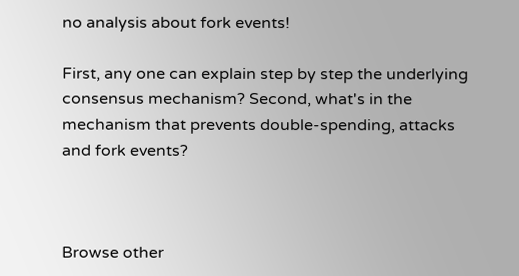no analysis about fork events!

First, any one can explain step by step the underlying consensus mechanism? Second, what's in the mechanism that prevents double-spending, attacks and fork events?



Browse other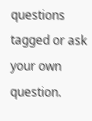questions tagged or ask your own question.